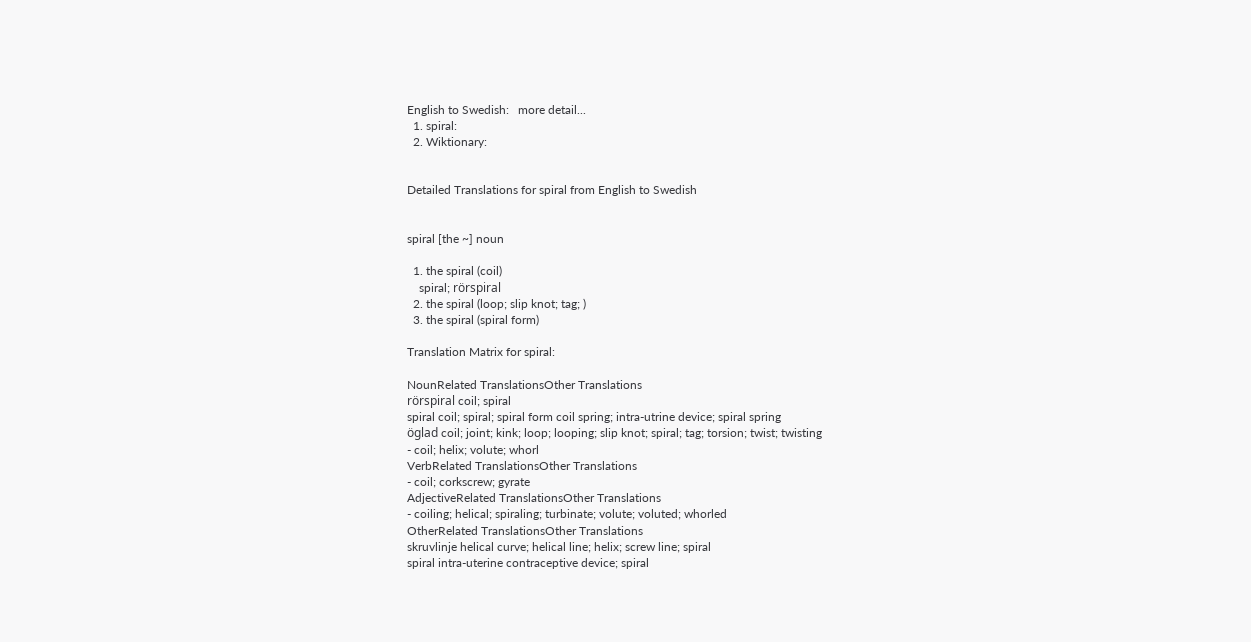English to Swedish:   more detail...
  1. spiral:
  2. Wiktionary:


Detailed Translations for spiral from English to Swedish


spiral [the ~] noun

  1. the spiral (coil)
    spiral; rörspiral
  2. the spiral (loop; slip knot; tag; )
  3. the spiral (spiral form)

Translation Matrix for spiral:

NounRelated TranslationsOther Translations
rörspiral coil; spiral
spiral coil; spiral; spiral form coil spring; intra-utrine device; spiral spring
öglad coil; joint; kink; loop; looping; slip knot; spiral; tag; torsion; twist; twisting
- coil; helix; volute; whorl
VerbRelated TranslationsOther Translations
- coil; corkscrew; gyrate
AdjectiveRelated TranslationsOther Translations
- coiling; helical; spiraling; turbinate; volute; voluted; whorled
OtherRelated TranslationsOther Translations
skruvlinje helical curve; helical line; helix; screw line; spiral
spiral intra-uterine contraceptive device; spiral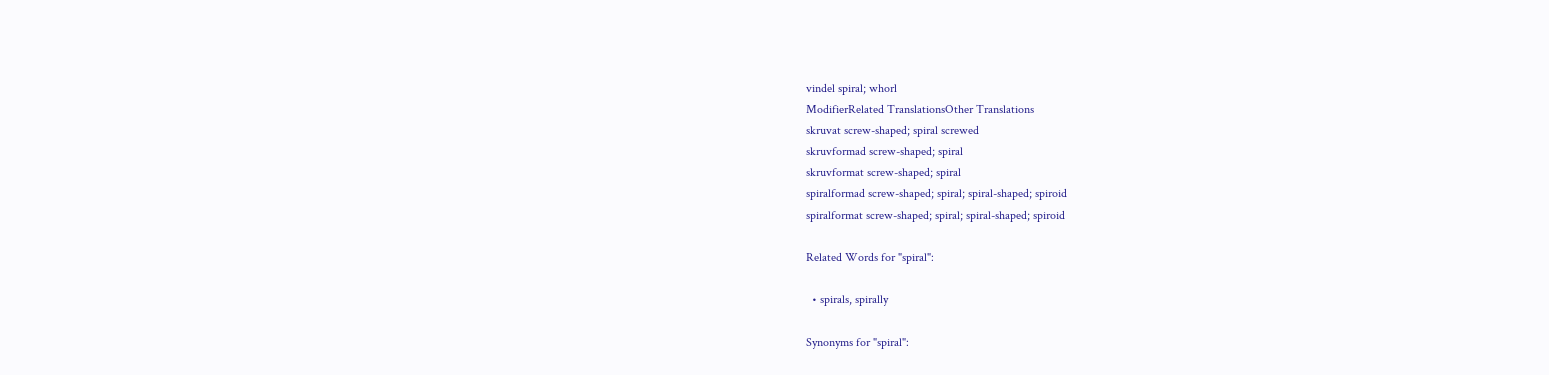vindel spiral; whorl
ModifierRelated TranslationsOther Translations
skruvat screw-shaped; spiral screwed
skruvformad screw-shaped; spiral
skruvformat screw-shaped; spiral
spiralformad screw-shaped; spiral; spiral-shaped; spiroid
spiralformat screw-shaped; spiral; spiral-shaped; spiroid

Related Words for "spiral":

  • spirals, spirally

Synonyms for "spiral":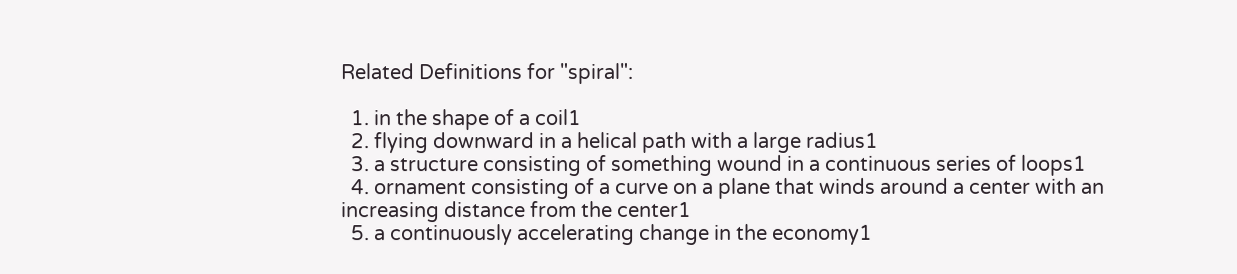Related Definitions for "spiral":

  1. in the shape of a coil1
  2. flying downward in a helical path with a large radius1
  3. a structure consisting of something wound in a continuous series of loops1
  4. ornament consisting of a curve on a plane that winds around a center with an increasing distance from the center1
  5. a continuously accelerating change in the economy1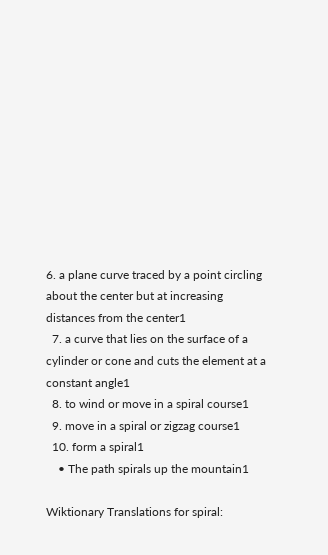6. a plane curve traced by a point circling about the center but at increasing distances from the center1
  7. a curve that lies on the surface of a cylinder or cone and cuts the element at a constant angle1
  8. to wind or move in a spiral course1
  9. move in a spiral or zigzag course1
  10. form a spiral1
    • The path spirals up the mountain1

Wiktionary Translations for spiral: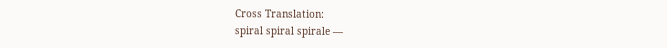Cross Translation:
spiral spiral spirale —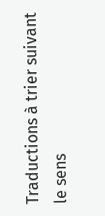Traductions à trier suivant le sens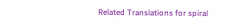Related Translations for spiral